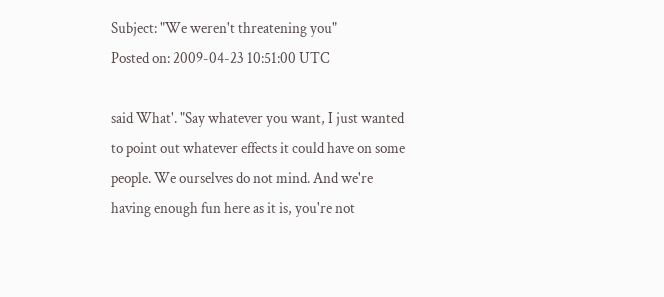Subject: "We weren't threatening you"
Posted on: 2009-04-23 10:51:00 UTC

said What'. "Say whatever you want, I just wanted to point out whatever effects it could have on some people. We ourselves do not mind. And we're having enough fun here as it is, you're not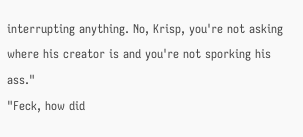interrupting anything. No, Krisp, you're not asking where his creator is and you're not sporking his ass."
"Feck, how did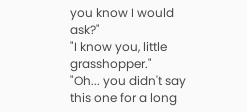you know I would ask?"
"I know you, little grasshopper."
"Oh... you didn't say this one for a long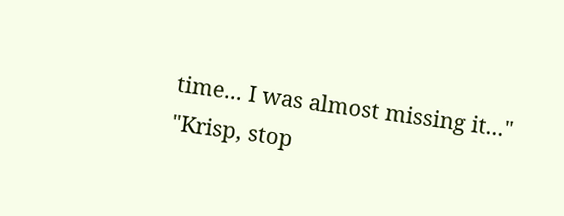time... I was almost missing it..."
"Krisp, stop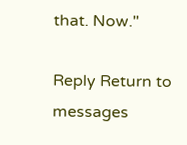that. Now."

Reply Return to messages